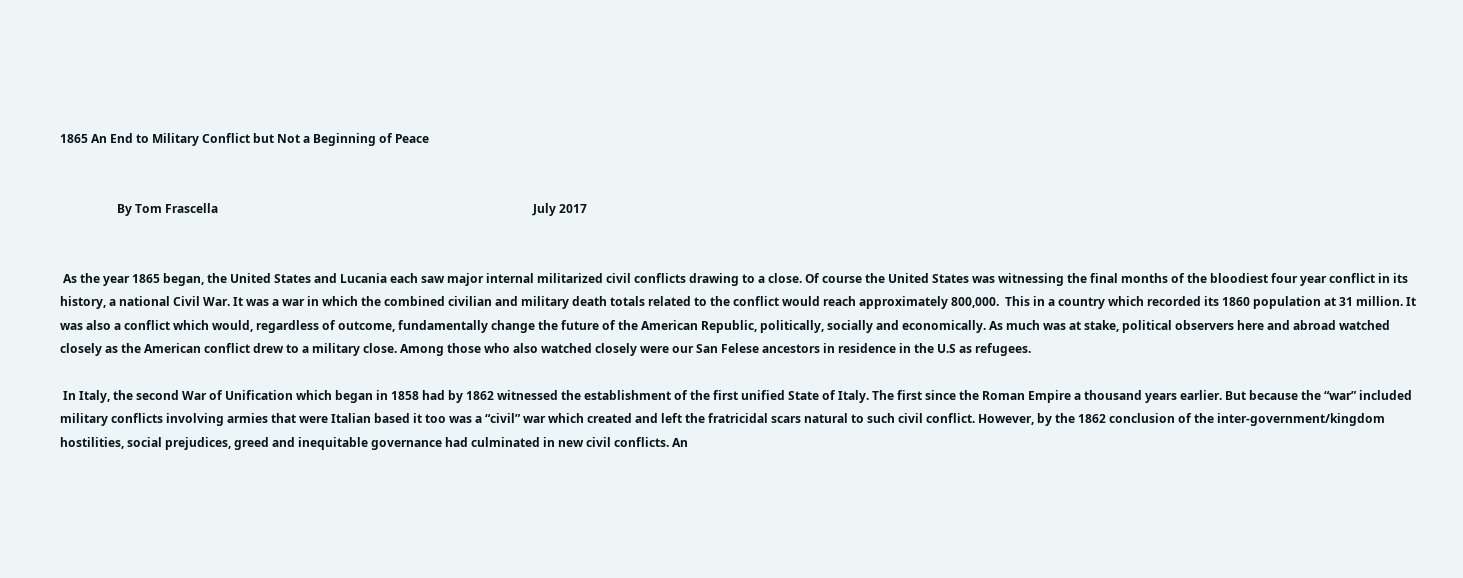1865 An End to Military Conflict but Not a Beginning of Peace


                   By Tom Frascella                                                                                                         July 2017


 As the year 1865 began, the United States and Lucania each saw major internal militarized civil conflicts drawing to a close. Of course the United States was witnessing the final months of the bloodiest four year conflict in its history, a national Civil War. It was a war in which the combined civilian and military death totals related to the conflict would reach approximately 800,000.  This in a country which recorded its 1860 population at 31 million. It was also a conflict which would, regardless of outcome, fundamentally change the future of the American Republic, politically, socially and economically. As much was at stake, political observers here and abroad watched closely as the American conflict drew to a military close. Among those who also watched closely were our San Felese ancestors in residence in the U.S as refugees.

 In Italy, the second War of Unification which began in 1858 had by 1862 witnessed the establishment of the first unified State of Italy. The first since the Roman Empire a thousand years earlier. But because the “war” included military conflicts involving armies that were Italian based it too was a “civil” war which created and left the fratricidal scars natural to such civil conflict. However, by the 1862 conclusion of the inter-government/kingdom hostilities, social prejudices, greed and inequitable governance had culminated in new civil conflicts. An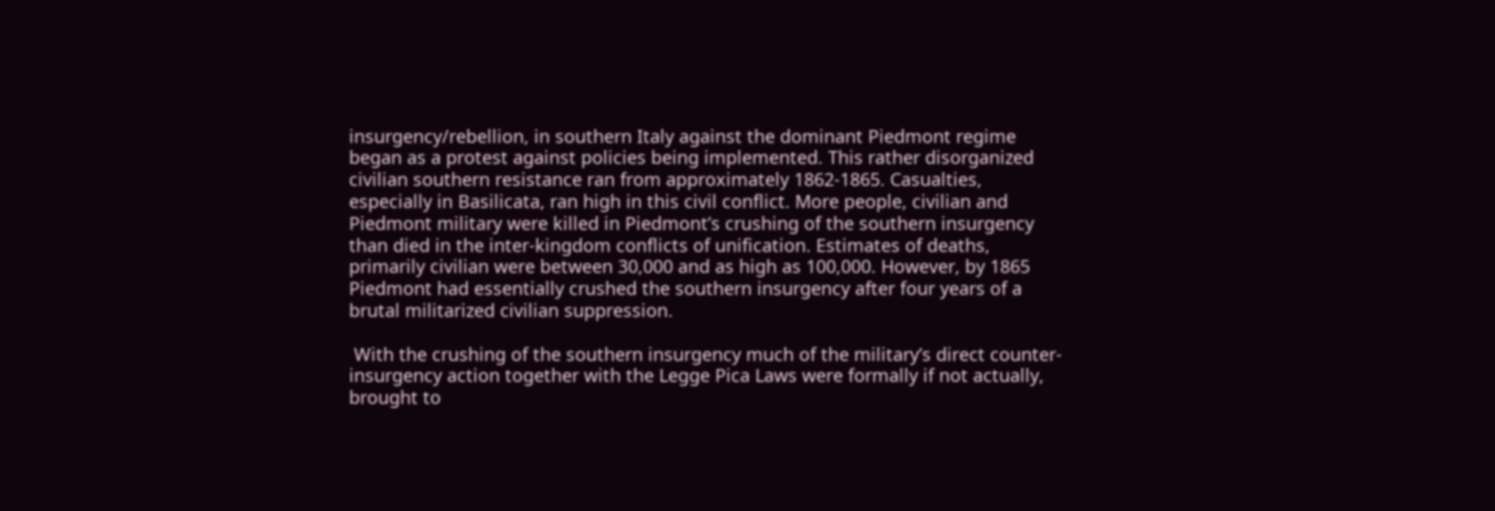insurgency/rebellion, in southern Italy against the dominant Piedmont regime began as a protest against policies being implemented. This rather disorganized civilian southern resistance ran from approximately 1862-1865. Casualties, especially in Basilicata, ran high in this civil conflict. More people, civilian and Piedmont military were killed in Piedmont’s crushing of the southern insurgency than died in the inter-kingdom conflicts of unification. Estimates of deaths, primarily civilian were between 30,000 and as high as 100,000. However, by 1865 Piedmont had essentially crushed the southern insurgency after four years of a brutal militarized civilian suppression.

 With the crushing of the southern insurgency much of the military’s direct counter-insurgency action together with the Legge Pica Laws were formally if not actually, brought to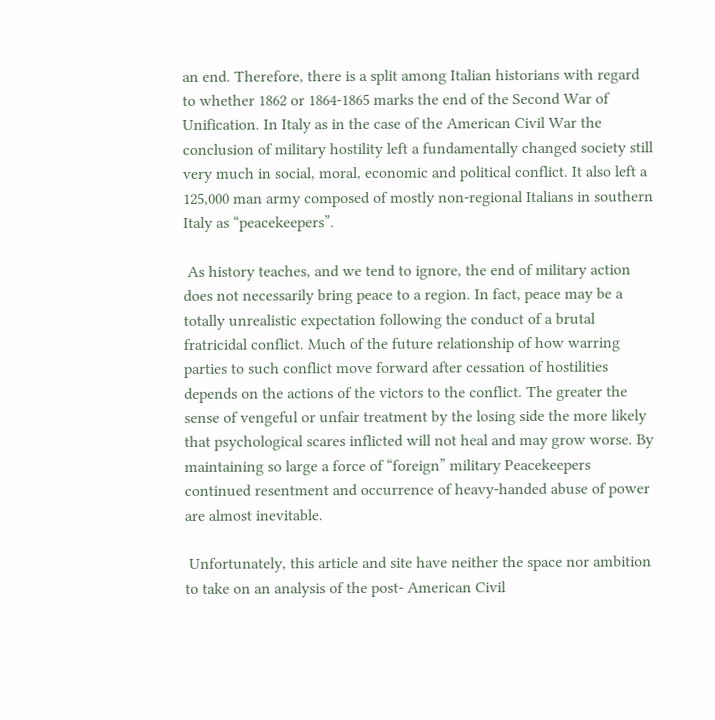an end. Therefore, there is a split among Italian historians with regard to whether 1862 or 1864-1865 marks the end of the Second War of Unification. In Italy as in the case of the American Civil War the conclusion of military hostility left a fundamentally changed society still very much in social, moral, economic and political conflict. It also left a 125,000 man army composed of mostly non-regional Italians in southern Italy as “peacekeepers”.

 As history teaches, and we tend to ignore, the end of military action does not necessarily bring peace to a region. In fact, peace may be a totally unrealistic expectation following the conduct of a brutal fratricidal conflict. Much of the future relationship of how warring parties to such conflict move forward after cessation of hostilities depends on the actions of the victors to the conflict. The greater the sense of vengeful or unfair treatment by the losing side the more likely that psychological scares inflicted will not heal and may grow worse. By maintaining so large a force of “foreign” military Peacekeepers continued resentment and occurrence of heavy-handed abuse of power are almost inevitable.

 Unfortunately, this article and site have neither the space nor ambition to take on an analysis of the post- American Civil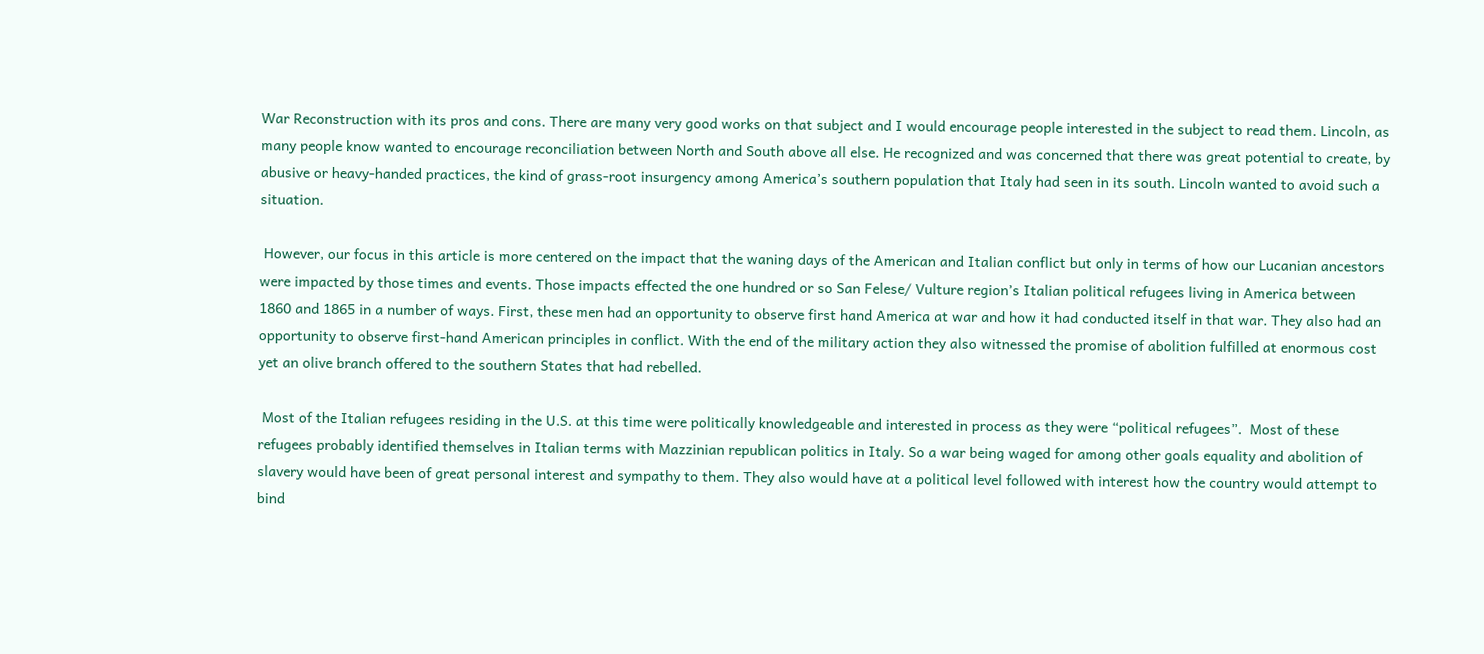War Reconstruction with its pros and cons. There are many very good works on that subject and I would encourage people interested in the subject to read them. Lincoln, as many people know wanted to encourage reconciliation between North and South above all else. He recognized and was concerned that there was great potential to create, by abusive or heavy-handed practices, the kind of grass-root insurgency among America’s southern population that Italy had seen in its south. Lincoln wanted to avoid such a situation.

 However, our focus in this article is more centered on the impact that the waning days of the American and Italian conflict but only in terms of how our Lucanian ancestors were impacted by those times and events. Those impacts effected the one hundred or so San Felese/ Vulture region’s Italian political refugees living in America between 1860 and 1865 in a number of ways. First, these men had an opportunity to observe first hand America at war and how it had conducted itself in that war. They also had an opportunity to observe first-hand American principles in conflict. With the end of the military action they also witnessed the promise of abolition fulfilled at enormous cost yet an olive branch offered to the southern States that had rebelled.

 Most of the Italian refugees residing in the U.S. at this time were politically knowledgeable and interested in process as they were “political refugees”.  Most of these refugees probably identified themselves in Italian terms with Mazzinian republican politics in Italy. So a war being waged for among other goals equality and abolition of slavery would have been of great personal interest and sympathy to them. They also would have at a political level followed with interest how the country would attempt to bind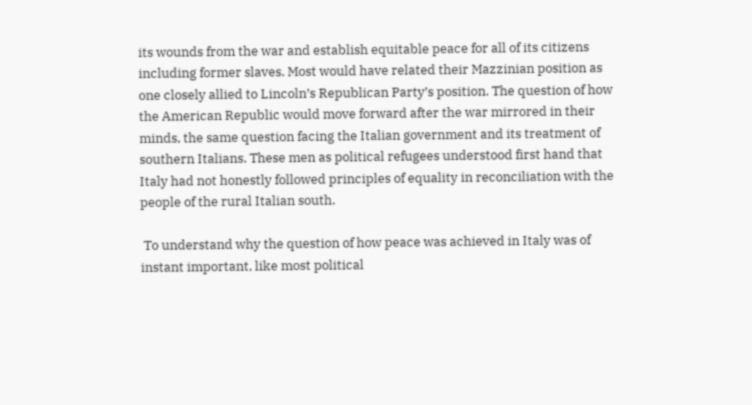its wounds from the war and establish equitable peace for all of its citizens including former slaves. Most would have related their Mazzinian position as one closely allied to Lincoln’s Republican Party’s position. The question of how the American Republic would move forward after the war mirrored in their minds, the same question facing the Italian government and its treatment of southern Italians. These men as political refugees understood first hand that Italy had not honestly followed principles of equality in reconciliation with the people of the rural Italian south.

 To understand why the question of how peace was achieved in Italy was of instant important, like most political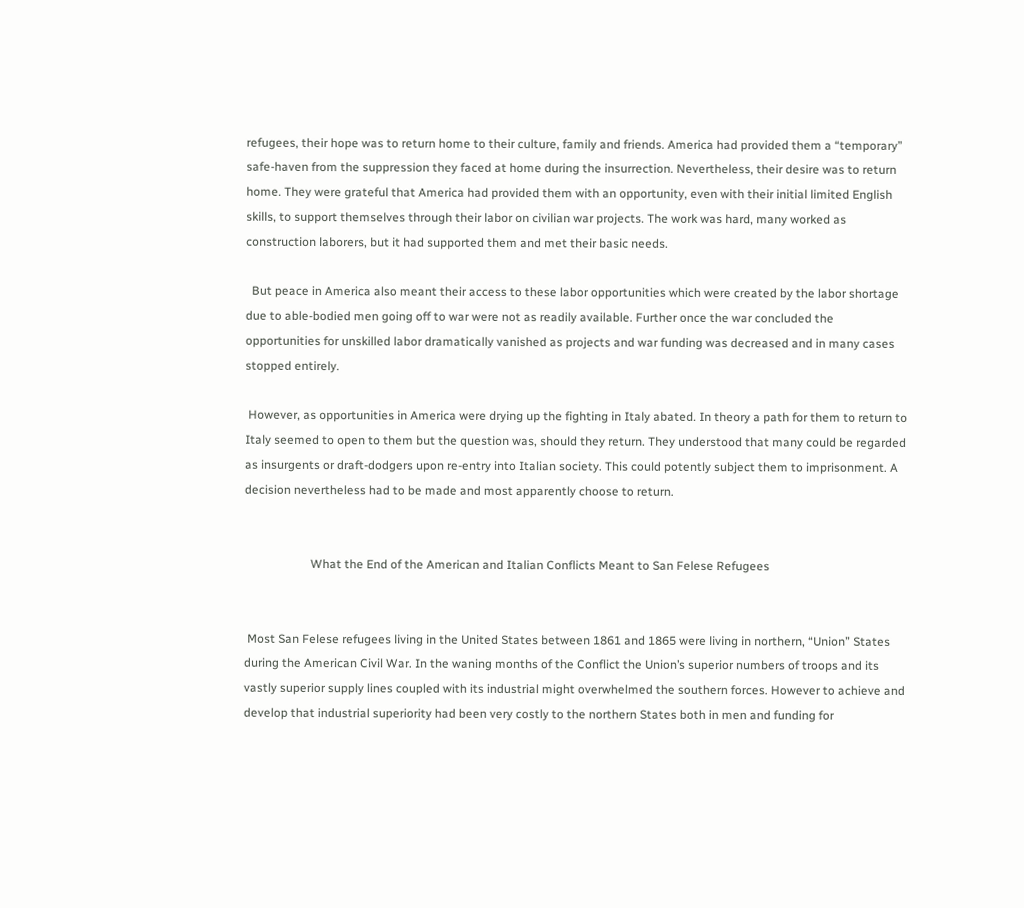refugees, their hope was to return home to their culture, family and friends. America had provided them a “temporary” safe-haven from the suppression they faced at home during the insurrection. Nevertheless, their desire was to return home. They were grateful that America had provided them with an opportunity, even with their initial limited English skills, to support themselves through their labor on civilian war projects. The work was hard, many worked as construction laborers, but it had supported them and met their basic needs.

  But peace in America also meant their access to these labor opportunities which were created by the labor shortage due to able-bodied men going off to war were not as readily available. Further once the war concluded the opportunities for unskilled labor dramatically vanished as projects and war funding was decreased and in many cases stopped entirely.

 However, as opportunities in America were drying up the fighting in Italy abated. In theory a path for them to return to Italy seemed to open to them but the question was, should they return. They understood that many could be regarded as insurgents or draft-dodgers upon re-entry into Italian society. This could potently subject them to imprisonment. A decision nevertheless had to be made and most apparently choose to return.


                      What the End of the American and Italian Conflicts Meant to San Felese Refugees


 Most San Felese refugees living in the United States between 1861 and 1865 were living in northern, “Union” States during the American Civil War. In the waning months of the Conflict the Union’s superior numbers of troops and its vastly superior supply lines coupled with its industrial might overwhelmed the southern forces. However to achieve and develop that industrial superiority had been very costly to the northern States both in men and funding for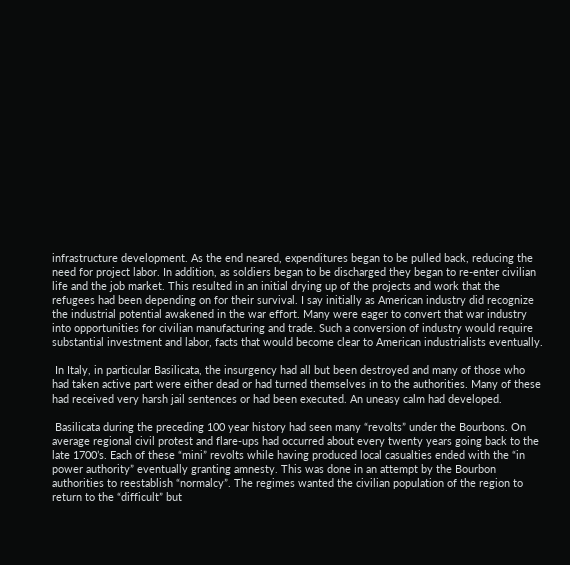infrastructure development. As the end neared, expenditures began to be pulled back, reducing the need for project labor. In addition, as soldiers began to be discharged they began to re-enter civilian life and the job market. This resulted in an initial drying up of the projects and work that the refugees had been depending on for their survival. I say initially as American industry did recognize the industrial potential awakened in the war effort. Many were eager to convert that war industry into opportunities for civilian manufacturing and trade. Such a conversion of industry would require substantial investment and labor, facts that would become clear to American industrialists eventually.

 In Italy, in particular Basilicata, the insurgency had all but been destroyed and many of those who had taken active part were either dead or had turned themselves in to the authorities. Many of these had received very harsh jail sentences or had been executed. An uneasy calm had developed.

 Basilicata during the preceding 100 year history had seen many “revolts” under the Bourbons. On average regional civil protest and flare-ups had occurred about every twenty years going back to the late 1700’s. Each of these “mini” revolts while having produced local casualties ended with the “in power authority” eventually granting amnesty. This was done in an attempt by the Bourbon authorities to reestablish “normalcy”. The regimes wanted the civilian population of the region to return to the “difficult” but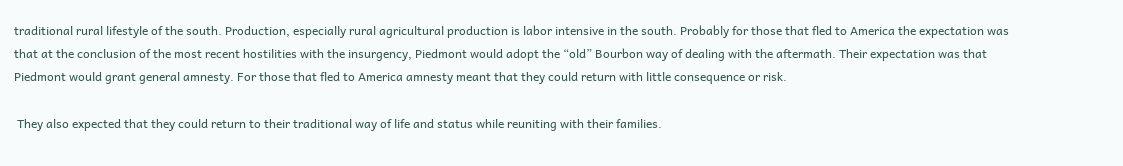traditional rural lifestyle of the south. Production, especially rural agricultural production is labor intensive in the south. Probably for those that fled to America the expectation was that at the conclusion of the most recent hostilities with the insurgency, Piedmont would adopt the “old” Bourbon way of dealing with the aftermath. Their expectation was that Piedmont would grant general amnesty. For those that fled to America amnesty meant that they could return with little consequence or risk.

 They also expected that they could return to their traditional way of life and status while reuniting with their families.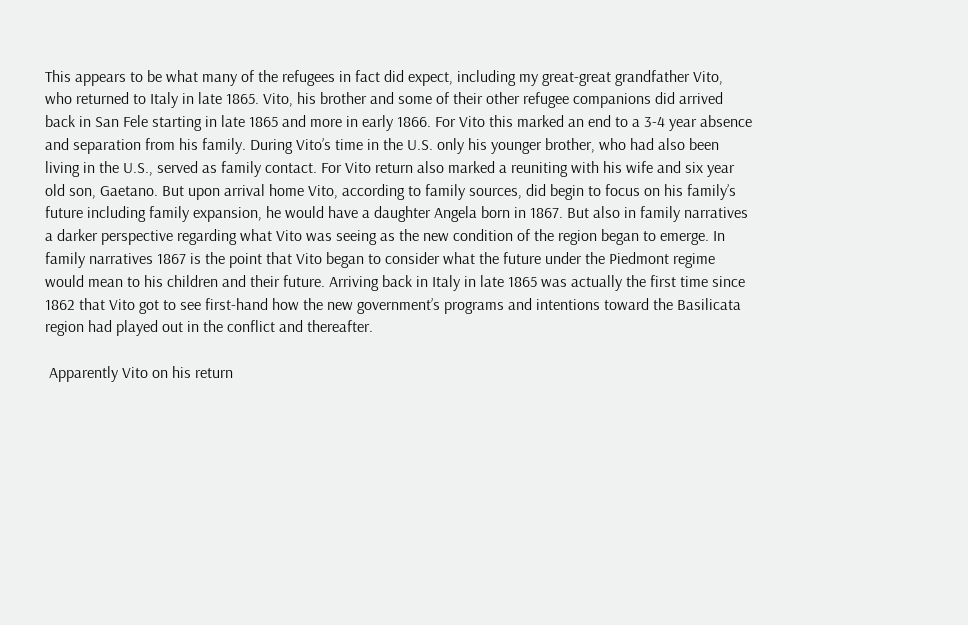This appears to be what many of the refugees in fact did expect, including my great-great grandfather Vito, who returned to Italy in late 1865. Vito, his brother and some of their other refugee companions did arrived back in San Fele starting in late 1865 and more in early 1866. For Vito this marked an end to a 3-4 year absence and separation from his family. During Vito’s time in the U.S. only his younger brother, who had also been living in the U.S., served as family contact. For Vito return also marked a reuniting with his wife and six year old son, Gaetano. But upon arrival home Vito, according to family sources, did begin to focus on his family’s future including family expansion, he would have a daughter Angela born in 1867. But also in family narratives a darker perspective regarding what Vito was seeing as the new condition of the region began to emerge. In family narratives 1867 is the point that Vito began to consider what the future under the Piedmont regime would mean to his children and their future. Arriving back in Italy in late 1865 was actually the first time since 1862 that Vito got to see first-hand how the new government’s programs and intentions toward the Basilicata region had played out in the conflict and thereafter.

 Apparently Vito on his return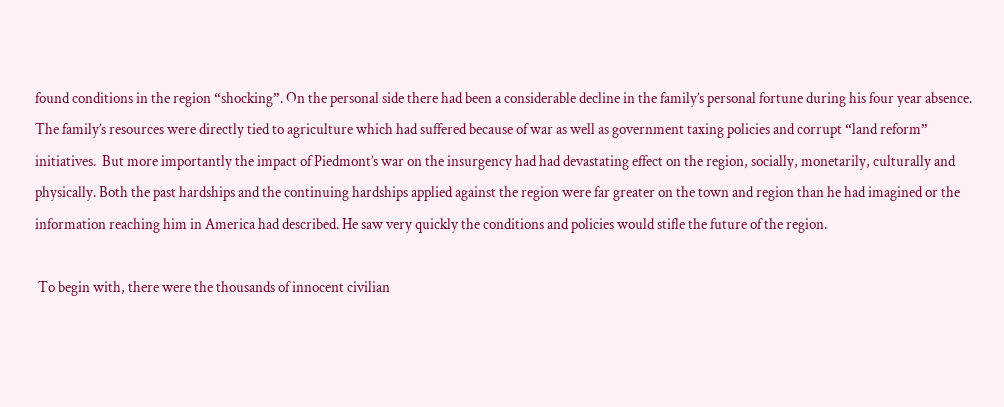found conditions in the region “shocking”. On the personal side there had been a considerable decline in the family’s personal fortune during his four year absence. The family’s resources were directly tied to agriculture which had suffered because of war as well as government taxing policies and corrupt “land reform” initiatives.  But more importantly the impact of Piedmont’s war on the insurgency had had devastating effect on the region, socially, monetarily, culturally and physically. Both the past hardships and the continuing hardships applied against the region were far greater on the town and region than he had imagined or the information reaching him in America had described. He saw very quickly the conditions and policies would stifle the future of the region.

 To begin with, there were the thousands of innocent civilian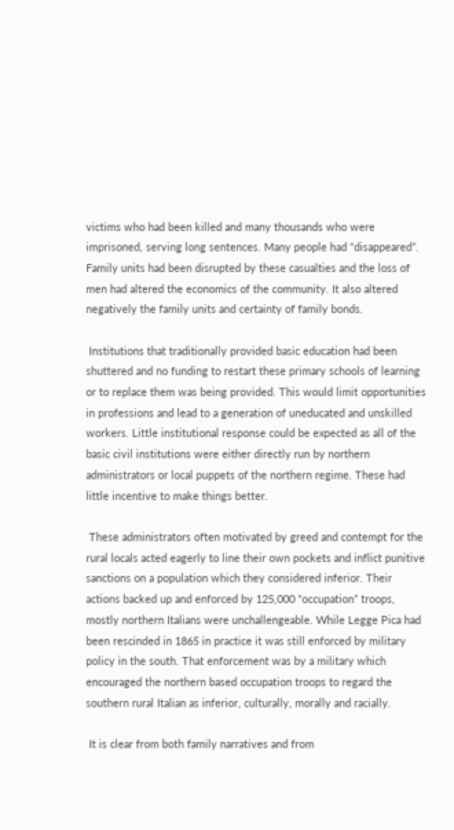victims who had been killed and many thousands who were imprisoned, serving long sentences. Many people had “disappeared”. Family units had been disrupted by these casualties and the loss of men had altered the economics of the community. It also altered negatively the family units and certainty of family bonds.

 Institutions that traditionally provided basic education had been shuttered and no funding to restart these primary schools of learning or to replace them was being provided. This would limit opportunities in professions and lead to a generation of uneducated and unskilled workers. Little institutional response could be expected as all of the basic civil institutions were either directly run by northern administrators or local puppets of the northern regime. These had little incentive to make things better.

 These administrators often motivated by greed and contempt for the rural locals acted eagerly to line their own pockets and inflict punitive sanctions on a population which they considered inferior. Their actions backed up and enforced by 125,000 “occupation” troops, mostly northern Italians were unchallengeable. While Legge Pica had been rescinded in 1865 in practice it was still enforced by military policy in the south. That enforcement was by a military which encouraged the northern based occupation troops to regard the southern rural Italian as inferior, culturally, morally and racially.

 It is clear from both family narratives and from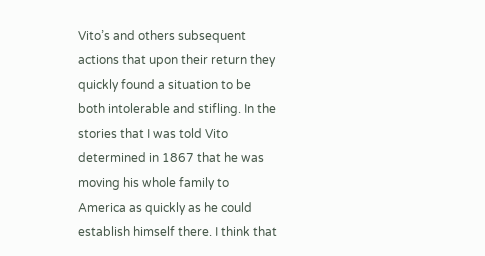Vito’s and others subsequent actions that upon their return they quickly found a situation to be both intolerable and stifling. In the stories that I was told Vito determined in 1867 that he was moving his whole family to America as quickly as he could establish himself there. I think that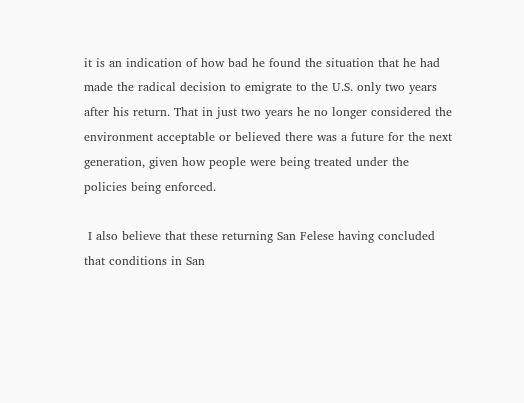it is an indication of how bad he found the situation that he had made the radical decision to emigrate to the U.S. only two years after his return. That in just two years he no longer considered the environment acceptable or believed there was a future for the next generation, given how people were being treated under the policies being enforced.

 I also believe that these returning San Felese having concluded that conditions in San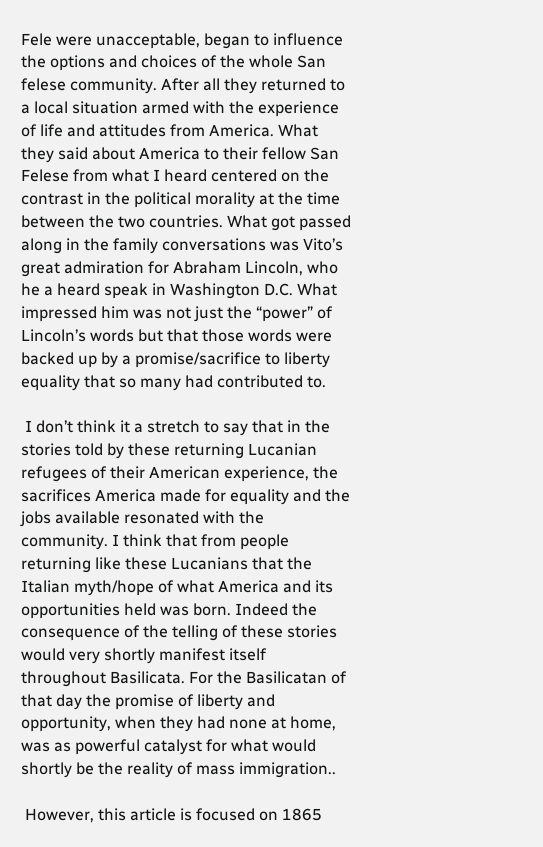Fele were unacceptable, began to influence the options and choices of the whole San felese community. After all they returned to a local situation armed with the experience of life and attitudes from America. What they said about America to their fellow San Felese from what I heard centered on the contrast in the political morality at the time between the two countries. What got passed along in the family conversations was Vito’s great admiration for Abraham Lincoln, who he a heard speak in Washington D.C. What impressed him was not just the “power” of Lincoln’s words but that those words were backed up by a promise/sacrifice to liberty equality that so many had contributed to.

 I don’t think it a stretch to say that in the stories told by these returning Lucanian refugees of their American experience, the sacrifices America made for equality and the jobs available resonated with the community. I think that from people returning like these Lucanians that the Italian myth/hope of what America and its opportunities held was born. Indeed the consequence of the telling of these stories would very shortly manifest itself throughout Basilicata. For the Basilicatan of that day the promise of liberty and opportunity, when they had none at home, was as powerful catalyst for what would shortly be the reality of mass immigration..

 However, this article is focused on 1865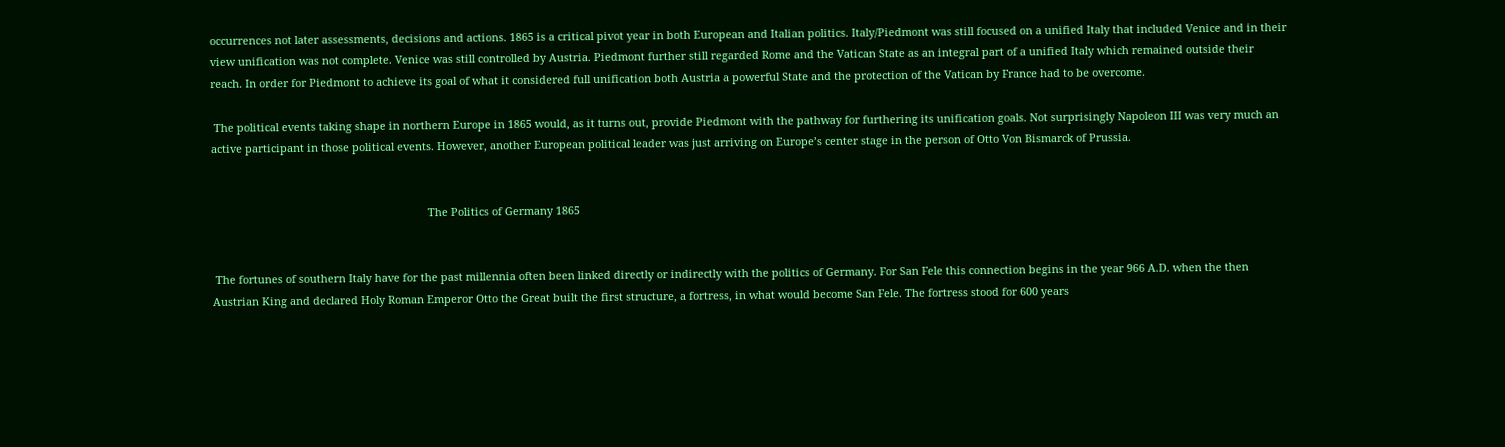occurrences not later assessments, decisions and actions. 1865 is a critical pivot year in both European and Italian politics. Italy/Piedmont was still focused on a unified Italy that included Venice and in their view unification was not complete. Venice was still controlled by Austria. Piedmont further still regarded Rome and the Vatican State as an integral part of a unified Italy which remained outside their reach. In order for Piedmont to achieve its goal of what it considered full unification both Austria a powerful State and the protection of the Vatican by France had to be overcome.

 The political events taking shape in northern Europe in 1865 would, as it turns out, provide Piedmont with the pathway for furthering its unification goals. Not surprisingly Napoleon III was very much an active participant in those political events. However, another European political leader was just arriving on Europe’s center stage in the person of Otto Von Bismarck of Prussia.


                                                                        The Politics of Germany 1865


 The fortunes of southern Italy have for the past millennia often been linked directly or indirectly with the politics of Germany. For San Fele this connection begins in the year 966 A.D. when the then Austrian King and declared Holy Roman Emperor Otto the Great built the first structure, a fortress, in what would become San Fele. The fortress stood for 600 years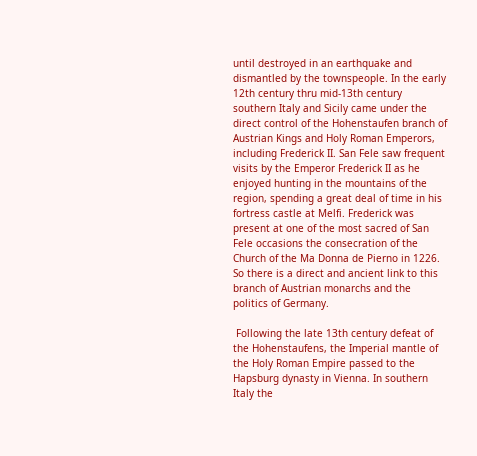until destroyed in an earthquake and dismantled by the townspeople. In the early 12th century thru mid-13th century southern Italy and Sicily came under the direct control of the Hohenstaufen branch of Austrian Kings and Holy Roman Emperors, including Frederick II. San Fele saw frequent visits by the Emperor Frederick II as he enjoyed hunting in the mountains of the region, spending a great deal of time in his fortress castle at Melfi. Frederick was present at one of the most sacred of San Fele occasions the consecration of the Church of the Ma Donna de Pierno in 1226. So there is a direct and ancient link to this branch of Austrian monarchs and the politics of Germany.

 Following the late 13th century defeat of the Hohenstaufens, the Imperial mantle of the Holy Roman Empire passed to the Hapsburg dynasty in Vienna. In southern Italy the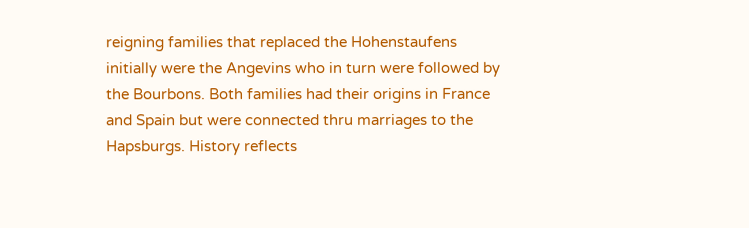reigning families that replaced the Hohenstaufens initially were the Angevins who in turn were followed by the Bourbons. Both families had their origins in France and Spain but were connected thru marriages to the Hapsburgs. History reflects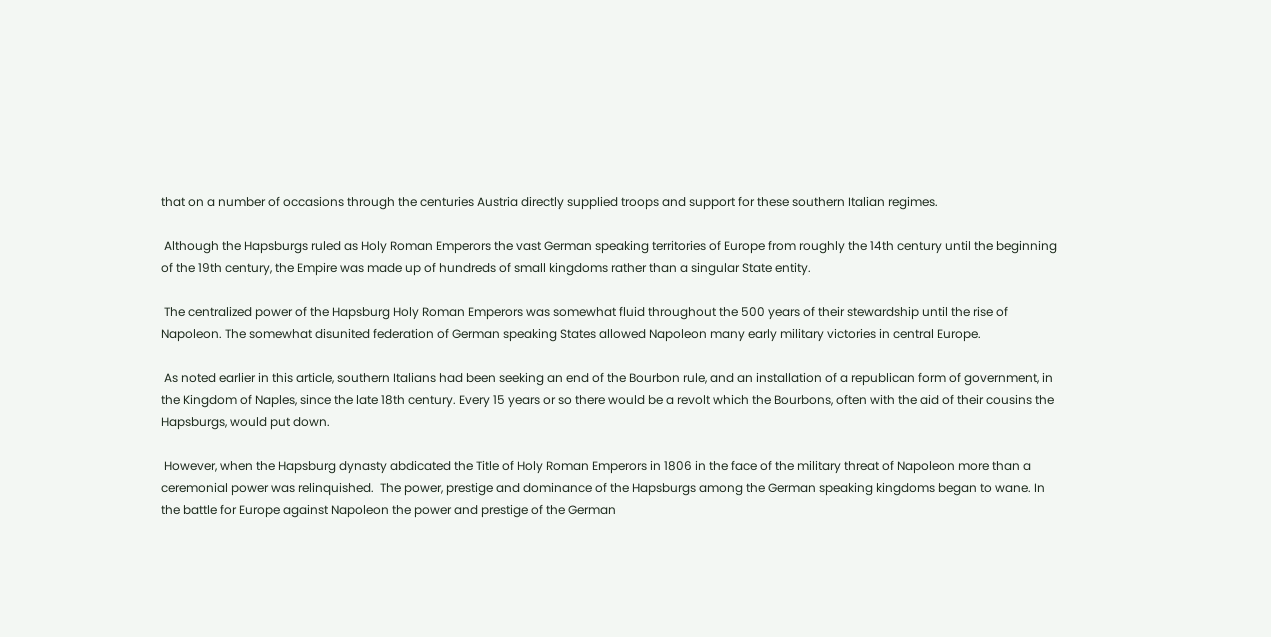that on a number of occasions through the centuries Austria directly supplied troops and support for these southern Italian regimes.

 Although the Hapsburgs ruled as Holy Roman Emperors the vast German speaking territories of Europe from roughly the 14th century until the beginning of the 19th century, the Empire was made up of hundreds of small kingdoms rather than a singular State entity.

 The centralized power of the Hapsburg Holy Roman Emperors was somewhat fluid throughout the 500 years of their stewardship until the rise of Napoleon. The somewhat disunited federation of German speaking States allowed Napoleon many early military victories in central Europe.

 As noted earlier in this article, southern Italians had been seeking an end of the Bourbon rule, and an installation of a republican form of government, in the Kingdom of Naples, since the late 18th century. Every 15 years or so there would be a revolt which the Bourbons, often with the aid of their cousins the Hapsburgs, would put down.

 However, when the Hapsburg dynasty abdicated the Title of Holy Roman Emperors in 1806 in the face of the military threat of Napoleon more than a ceremonial power was relinquished.  The power, prestige and dominance of the Hapsburgs among the German speaking kingdoms began to wane. In the battle for Europe against Napoleon the power and prestige of the German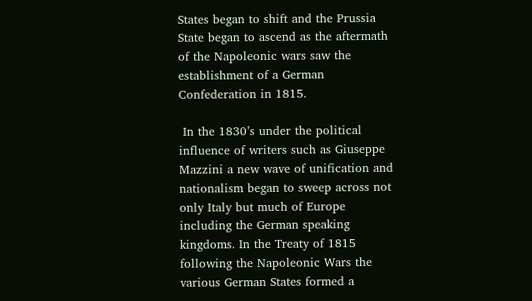States began to shift and the Prussia State began to ascend as the aftermath of the Napoleonic wars saw the establishment of a German Confederation in 1815.

 In the 1830’s under the political influence of writers such as Giuseppe Mazzini a new wave of unification and nationalism began to sweep across not only Italy but much of Europe including the German speaking kingdoms. In the Treaty of 1815 following the Napoleonic Wars the various German States formed a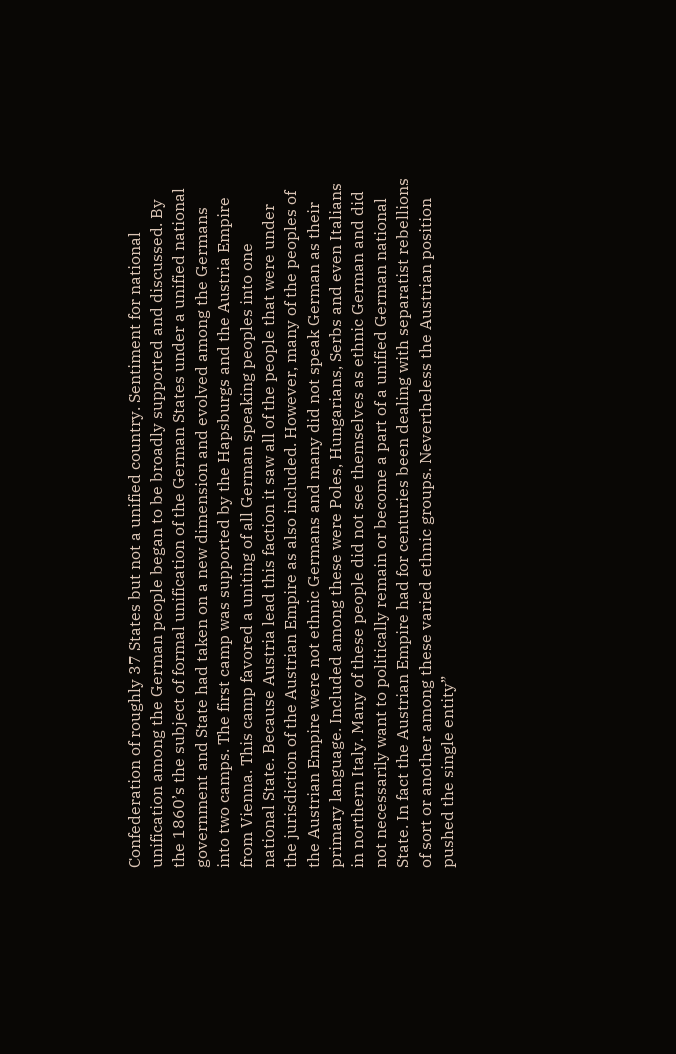Confederation of roughly 37 States but not a unified country. Sentiment for national unification among the German people began to be broadly supported and discussed. By the 1860’s the subject of formal unification of the German States under a unified national government and State had taken on a new dimension and evolved among the Germans into two camps. The first camp was supported by the Hapsburgs and the Austria Empire from Vienna. This camp favored a uniting of all German speaking peoples into one national State. Because Austria lead this faction it saw all of the people that were under the jurisdiction of the Austrian Empire as also included. However, many of the peoples of the Austrian Empire were not ethnic Germans and many did not speak German as their primary language. Included among these were Poles, Hungarians, Serbs and even Italians in northern Italy. Many of these people did not see themselves as ethnic German and did not necessarily want to politically remain or become a part of a unified German national State. In fact the Austrian Empire had for centuries been dealing with separatist rebellions of sort or another among these varied ethnic groups. Nevertheless the Austrian position pushed the single entity”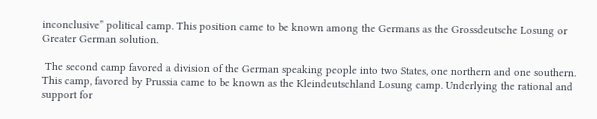inconclusive” political camp. This position came to be known among the Germans as the Grossdeutsche Losung or Greater German solution.

 The second camp favored a division of the German speaking people into two States, one northern and one southern. This camp, favored by Prussia came to be known as the Kleindeutschland Losung camp. Underlying the rational and support for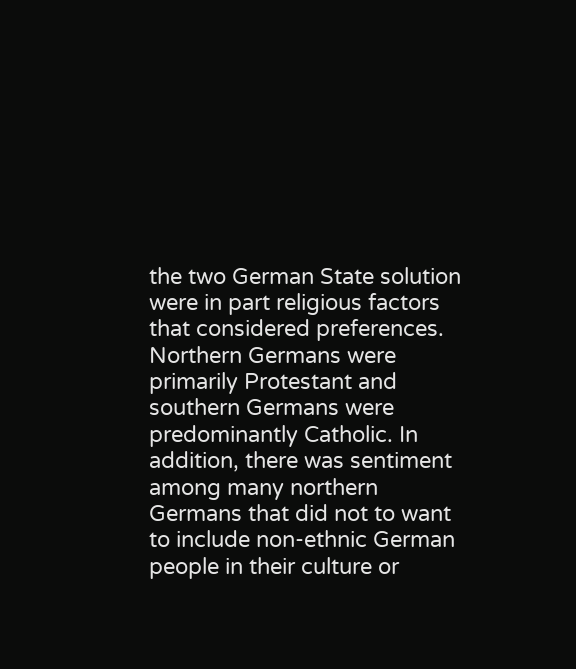the two German State solution were in part religious factors that considered preferences. Northern Germans were primarily Protestant and southern Germans were predominantly Catholic. In addition, there was sentiment among many northern Germans that did not to want to include non-ethnic German people in their culture or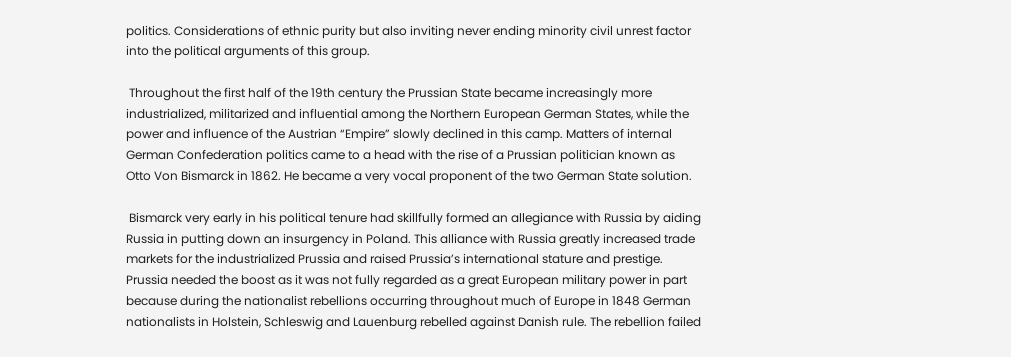politics. Considerations of ethnic purity but also inviting never ending minority civil unrest factor into the political arguments of this group.

 Throughout the first half of the 19th century the Prussian State became increasingly more industrialized, militarized and influential among the Northern European German States, while the power and influence of the Austrian “Empire” slowly declined in this camp. Matters of internal German Confederation politics came to a head with the rise of a Prussian politician known as Otto Von Bismarck in 1862. He became a very vocal proponent of the two German State solution.

 Bismarck very early in his political tenure had skillfully formed an allegiance with Russia by aiding Russia in putting down an insurgency in Poland. This alliance with Russia greatly increased trade markets for the industrialized Prussia and raised Prussia’s international stature and prestige. Prussia needed the boost as it was not fully regarded as a great European military power in part because during the nationalist rebellions occurring throughout much of Europe in 1848 German nationalists in Holstein, Schleswig and Lauenburg rebelled against Danish rule. The rebellion failed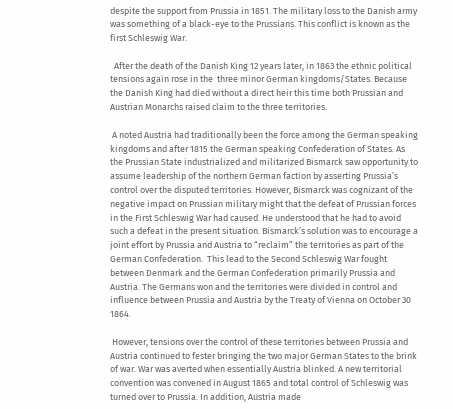despite the support from Prussia in 1851. The military loss to the Danish army was something of a black-eye to the Prussians. This conflict is known as the first Schleswig War.

  After the death of the Danish King 12 years later, in 1863 the ethnic political tensions again rose in the  three minor German kingdoms/States. Because the Danish King had died without a direct heir this time both Prussian and Austrian Monarchs raised claim to the three territories.

 A noted Austria had traditionally been the force among the German speaking kingdoms and after 1815 the German speaking Confederation of States. As the Prussian State industrialized and militarized Bismarck saw opportunity to assume leadership of the northern German faction by asserting Prussia’s control over the disputed territories. However, Bismarck was cognizant of the negative impact on Prussian military might that the defeat of Prussian forces in the First Schleswig War had caused. He understood that he had to avoid such a defeat in the present situation. Bismarck’s solution was to encourage a joint effort by Prussia and Austria to “reclaim” the territories as part of the German Confederation.  This lead to the Second Schleswig War fought between Denmark and the German Confederation primarily Prussia and Austria. The Germans won and the territories were divided in control and influence between Prussia and Austria by the Treaty of Vienna on October 30 1864.

 However, tensions over the control of these territories between Prussia and Austria continued to fester bringing the two major German States to the brink of war. War was averted when essentially Austria blinked. A new territorial convention was convened in August 1865 and total control of Schleswig was turned over to Prussia. In addition, Austria made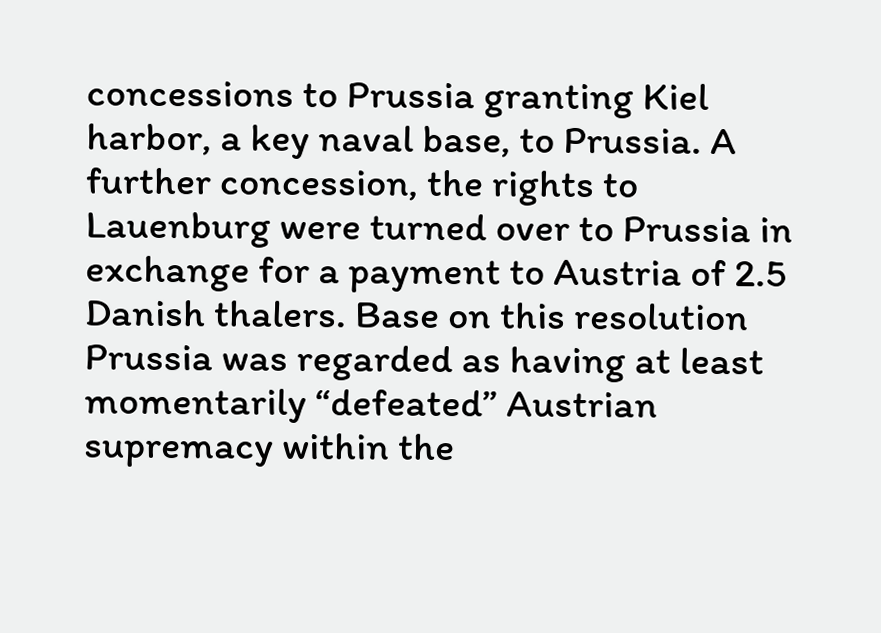concessions to Prussia granting Kiel harbor, a key naval base, to Prussia. A further concession, the rights to Lauenburg were turned over to Prussia in exchange for a payment to Austria of 2.5 Danish thalers. Base on this resolution Prussia was regarded as having at least momentarily “defeated” Austrian supremacy within the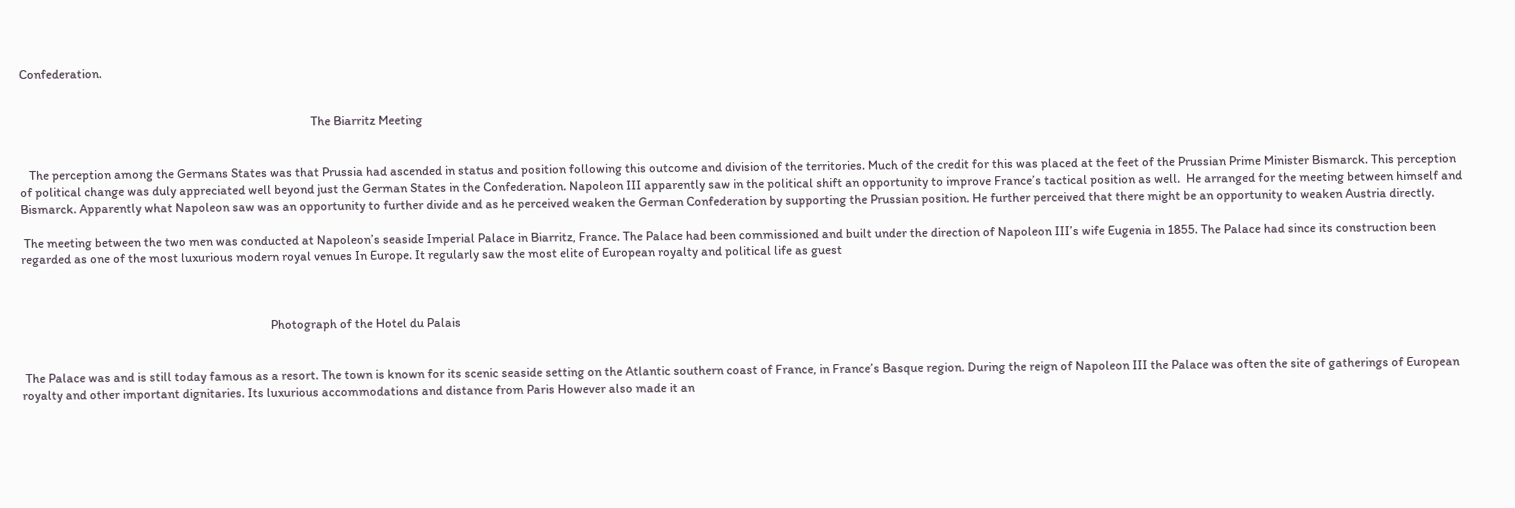Confederation.


                                                                                                 The Biarritz Meeting


   The perception among the Germans States was that Prussia had ascended in status and position following this outcome and division of the territories. Much of the credit for this was placed at the feet of the Prussian Prime Minister Bismarck. This perception of political change was duly appreciated well beyond just the German States in the Confederation. Napoleon III apparently saw in the political shift an opportunity to improve France’s tactical position as well.  He arranged for the meeting between himself and Bismarck. Apparently what Napoleon saw was an opportunity to further divide and as he perceived weaken the German Confederation by supporting the Prussian position. He further perceived that there might be an opportunity to weaken Austria directly.

 The meeting between the two men was conducted at Napoleon’s seaside Imperial Palace in Biarritz, France. The Palace had been commissioned and built under the direction of Napoleon III’s wife Eugenia in 1855. The Palace had since its construction been regarded as one of the most luxurious modern royal venues In Europe. It regularly saw the most elite of European royalty and political life as guest



                                                                                   Photograph of the Hotel du Palais


 The Palace was and is still today famous as a resort. The town is known for its scenic seaside setting on the Atlantic southern coast of France, in France’s Basque region. During the reign of Napoleon III the Palace was often the site of gatherings of European royalty and other important dignitaries. Its luxurious accommodations and distance from Paris However also made it an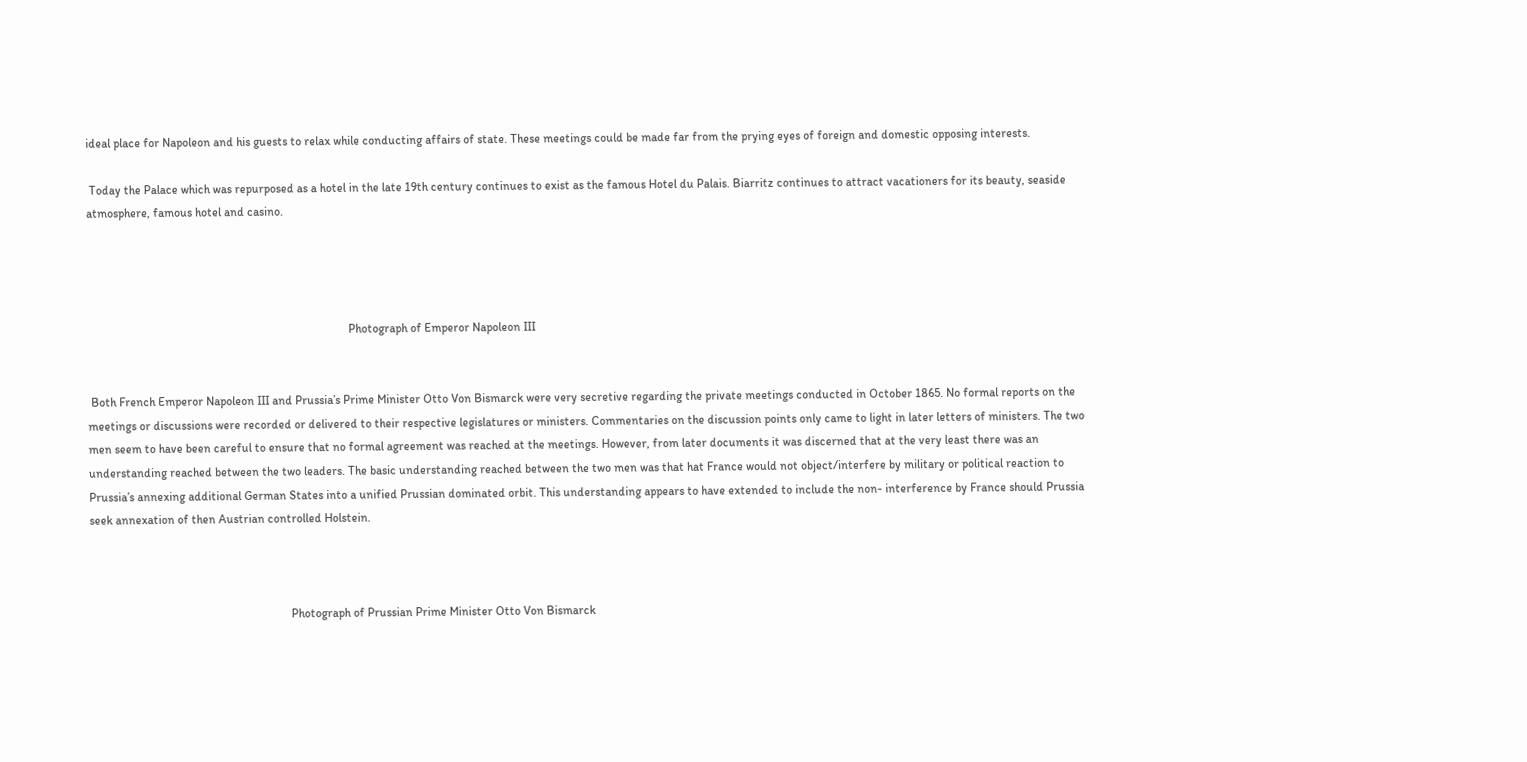ideal place for Napoleon and his guests to relax while conducting affairs of state. These meetings could be made far from the prying eyes of foreign and domestic opposing interests.

 Today the Palace which was repurposed as a hotel in the late 19th century continues to exist as the famous Hotel du Palais. Biarritz continues to attract vacationers for its beauty, seaside atmosphere, famous hotel and casino.




                                                                                       Photograph of Emperor Napoleon III


 Both French Emperor Napoleon III and Prussia’s Prime Minister Otto Von Bismarck were very secretive regarding the private meetings conducted in October 1865. No formal reports on the meetings or discussions were recorded or delivered to their respective legislatures or ministers. Commentaries on the discussion points only came to light in later letters of ministers. The two men seem to have been careful to ensure that no formal agreement was reached at the meetings. However, from later documents it was discerned that at the very least there was an understanding reached between the two leaders. The basic understanding reached between the two men was that hat France would not object/interfere by military or political reaction to Prussia’s annexing additional German States into a unified Prussian dominated orbit. This understanding appears to have extended to include the non- interference by France should Prussia seek annexation of then Austrian controlled Holstein.



                                                                   Photograph of Prussian Prime Minister Otto Von Bismarck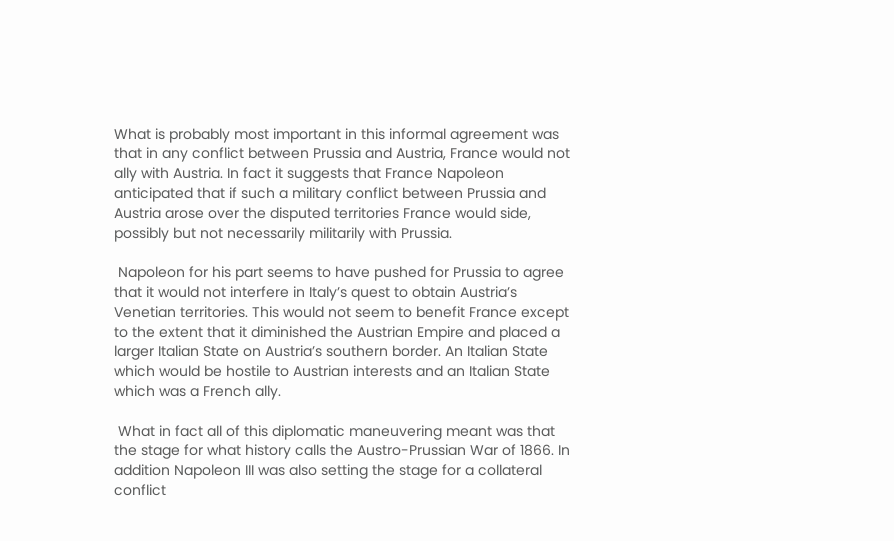What is probably most important in this informal agreement was that in any conflict between Prussia and Austria, France would not ally with Austria. In fact it suggests that France Napoleon anticipated that if such a military conflict between Prussia and Austria arose over the disputed territories France would side, possibly but not necessarily militarily with Prussia.

 Napoleon for his part seems to have pushed for Prussia to agree that it would not interfere in Italy’s quest to obtain Austria’s Venetian territories. This would not seem to benefit France except to the extent that it diminished the Austrian Empire and placed a larger Italian State on Austria’s southern border. An Italian State which would be hostile to Austrian interests and an Italian State which was a French ally.

 What in fact all of this diplomatic maneuvering meant was that the stage for what history calls the Austro-Prussian War of 1866. In addition Napoleon III was also setting the stage for a collateral conflict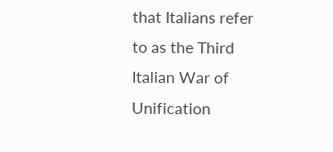that Italians refer to as the Third Italian War of Unification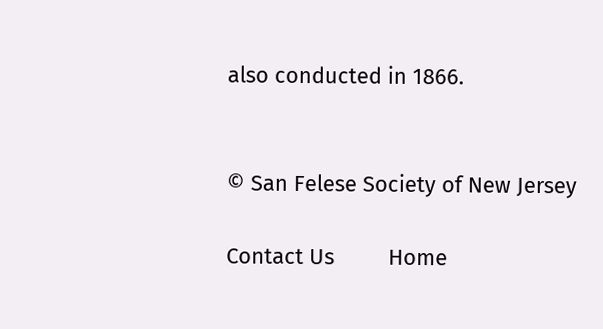also conducted in 1866.


© San Felese Society of New Jersey

Contact Us         Home